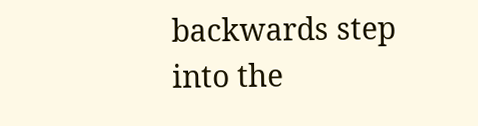backwards step
into the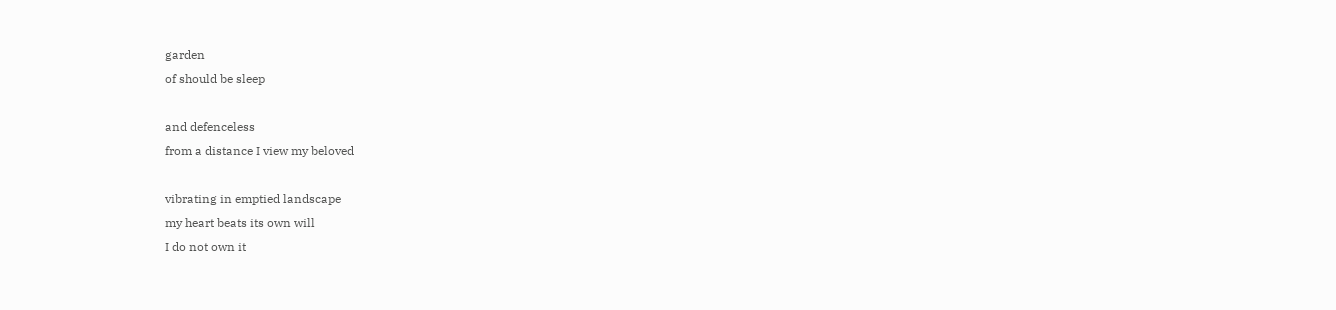garden
of should be sleep

and defenceless
from a distance I view my beloved

vibrating in emptied landscape
my heart beats its own will
I do not own it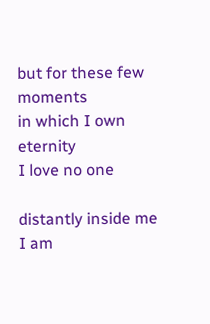but for these few moments
in which I own eternity
I love no one

distantly inside me
I am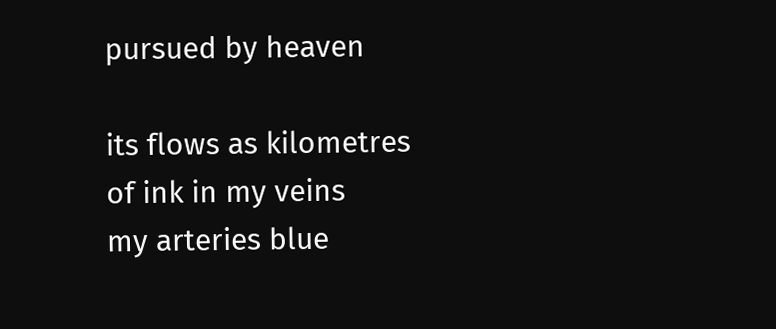pursued by heaven

its flows as kilometres
of ink in my veins
my arteries blue